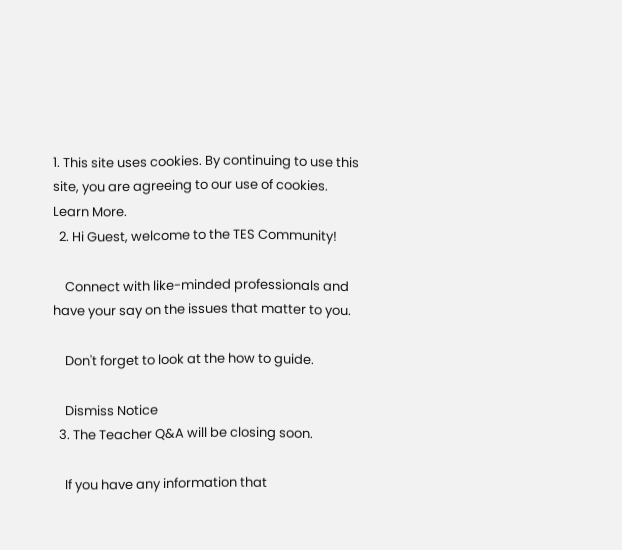1. This site uses cookies. By continuing to use this site, you are agreeing to our use of cookies. Learn More.
  2. Hi Guest, welcome to the TES Community!

    Connect with like-minded professionals and have your say on the issues that matter to you.

    Don't forget to look at the how to guide.

    Dismiss Notice
  3. The Teacher Q&A will be closing soon.

    If you have any information that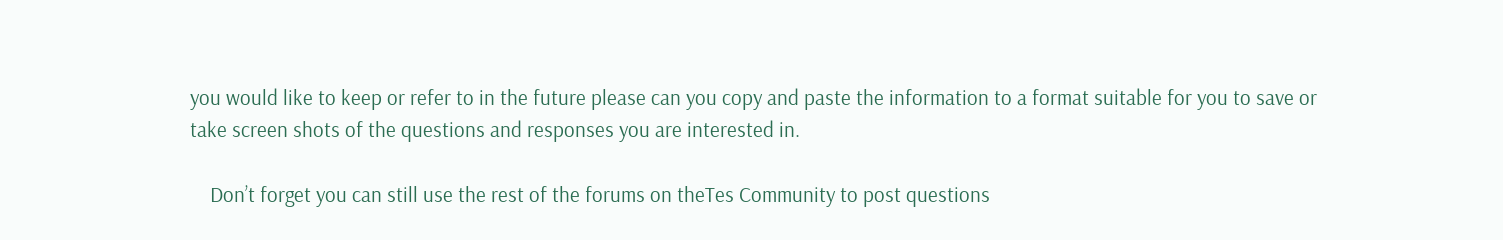you would like to keep or refer to in the future please can you copy and paste the information to a format suitable for you to save or take screen shots of the questions and responses you are interested in.

    Don’t forget you can still use the rest of the forums on theTes Community to post questions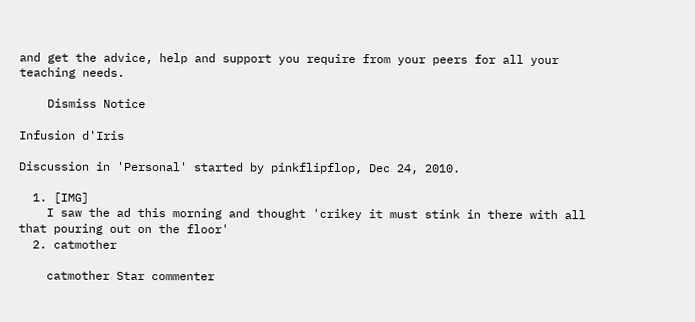and get the advice, help and support you require from your peers for all your teaching needs.

    Dismiss Notice

Infusion d'Iris

Discussion in 'Personal' started by pinkflipflop, Dec 24, 2010.

  1. [IMG]
    I saw the ad this morning and thought 'crikey it must stink in there with all that pouring out on the floor'
  2. catmother

    catmother Star commenter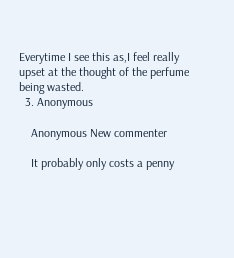Everytime I see this as,I feel really upset at the thought of the perfume being wasted.
  3. Anonymous

    Anonymous New commenter

    It probably only costs a penny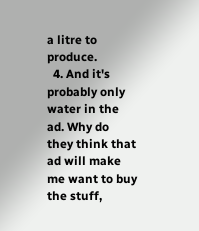a litre to produce.
  4. And it's probably only water in the ad. Why do they think that ad will make me want to buy the stuff,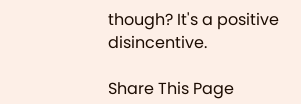though? It's a positive disincentive.

Share This Page